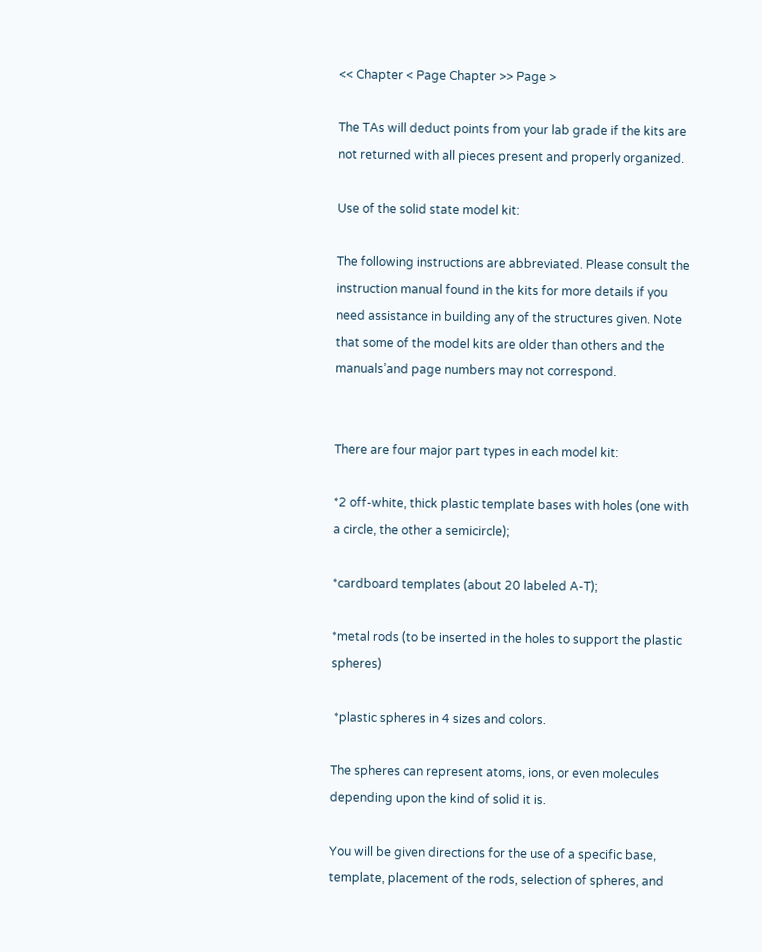<< Chapter < Page Chapter >> Page >

The TAs will deduct points from your lab grade if the kits are not returned with all pieces present and properly organized.

Use of the solid state model kit:

The following instructions are abbreviated. Please consult the instruction manual found in the kits for more details if you need assistance in building any of the structures given. Note that some of the model kits are older than others and the manuals’and page numbers may not correspond.


There are four major part types in each model kit:

*2 off-white, thick plastic template bases with holes (one with a circle, the other a semicircle);

*cardboard templates (about 20 labeled A-T);

*metal rods (to be inserted in the holes to support the plastic spheres)

 *plastic spheres in 4 sizes and colors.

The spheres can represent atoms, ions, or even molecules depending upon the kind of solid it is.

You will be given directions for the use of a specific base, template, placement of the rods, selection of spheres, and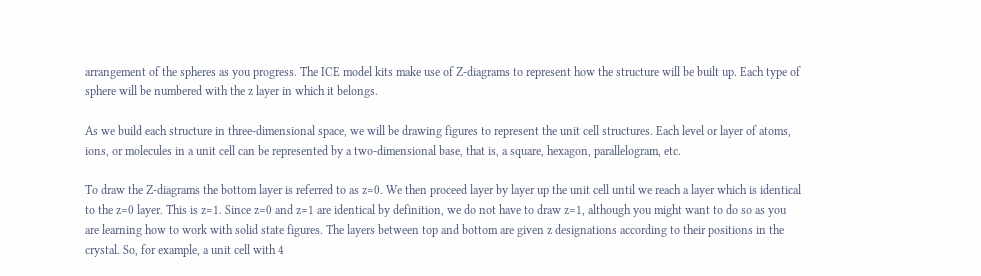arrangement of the spheres as you progress. The ICE model kits make use of Z-diagrams to represent how the structure will be built up. Each type of sphere will be numbered with the z layer in which it belongs.

As we build each structure in three-dimensional space, we will be drawing figures to represent the unit cell structures. Each level or layer of atoms, ions, or molecules in a unit cell can be represented by a two-dimensional base, that is, a square, hexagon, parallelogram, etc.

To draw the Z-diagrams the bottom layer is referred to as z=0. We then proceed layer by layer up the unit cell until we reach a layer which is identical to the z=0 layer. This is z=1. Since z=0 and z=1 are identical by definition, we do not have to draw z=1, although you might want to do so as you are learning how to work with solid state figures. The layers between top and bottom are given z designations according to their positions in the crystal. So, for example, a unit cell with 4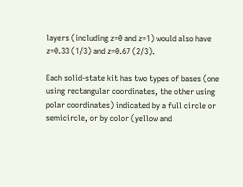layers (including z=0 and z=1) would also have z=0.33 (1/3) and z=0.67 (2/3).

Each solid-state kit has two types of bases (one using rectangular coordinates, the other using polar coordinates) indicated by a full circle or semicircle, or by color (yellow and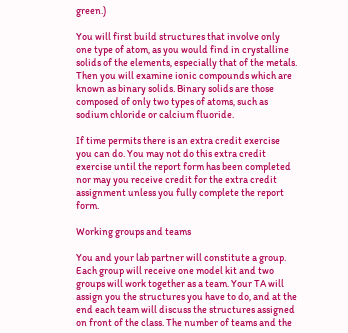green.)

You will first build structures that involve only one type of atom, as you would find in crystalline solids of the elements, especially that of the metals. Then you will examine ionic compounds which are known as binary solids. Binary solids are those composed of only two types of atoms, such as sodium chloride or calcium fluoride.

If time permits there is an extra credit exercise you can do. You may not do this extra credit exercise until the report form has been completed nor may you receive credit for the extra credit assignment unless you fully complete the report form.

Working groups and teams

You and your lab partner will constitute a group. Each group will receive one model kit and two groups will work together as a team. Your TA will assign you the structures you have to do, and at the end each team will discuss the structures assigned on front of the class. The number of teams and the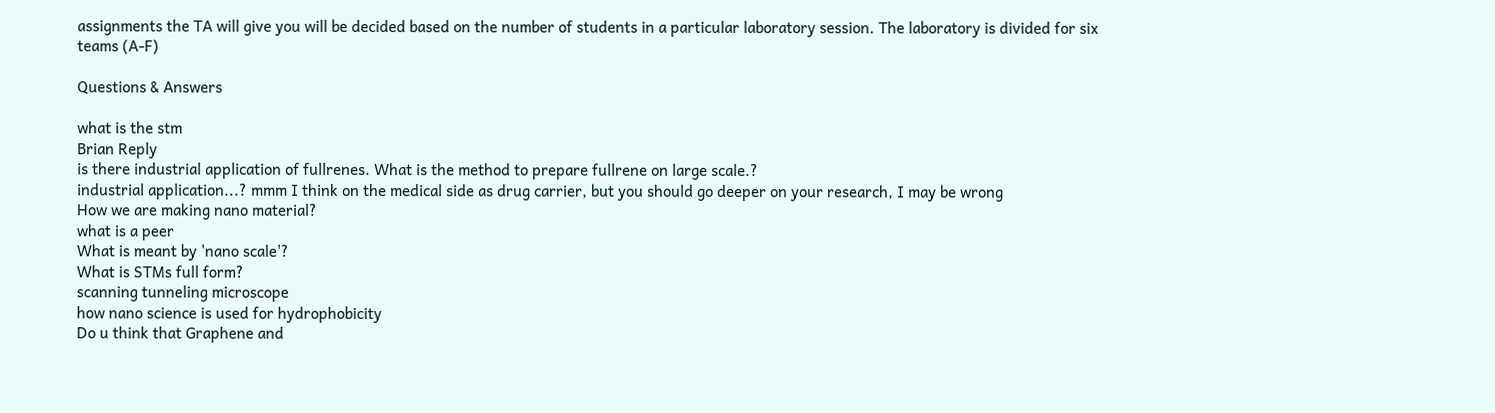assignments the TA will give you will be decided based on the number of students in a particular laboratory session. The laboratory is divided for six teams (A-F)

Questions & Answers

what is the stm
Brian Reply
is there industrial application of fullrenes. What is the method to prepare fullrene on large scale.?
industrial application...? mmm I think on the medical side as drug carrier, but you should go deeper on your research, I may be wrong
How we are making nano material?
what is a peer
What is meant by 'nano scale'?
What is STMs full form?
scanning tunneling microscope
how nano science is used for hydrophobicity
Do u think that Graphene and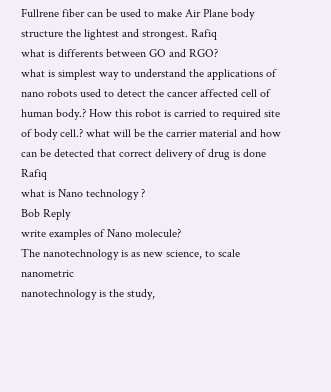Fullrene fiber can be used to make Air Plane body structure the lightest and strongest. Rafiq
what is differents between GO and RGO?
what is simplest way to understand the applications of nano robots used to detect the cancer affected cell of human body.? How this robot is carried to required site of body cell.? what will be the carrier material and how can be detected that correct delivery of drug is done Rafiq
what is Nano technology ?
Bob Reply
write examples of Nano molecule?
The nanotechnology is as new science, to scale nanometric
nanotechnology is the study,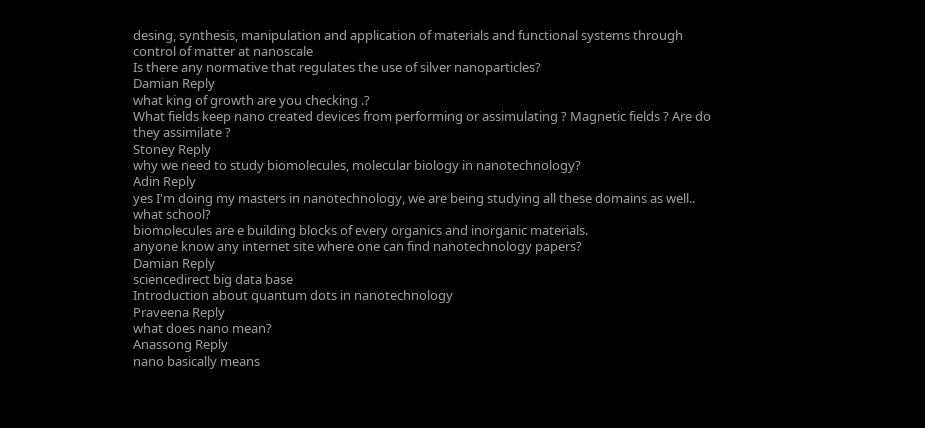desing, synthesis, manipulation and application of materials and functional systems through control of matter at nanoscale
Is there any normative that regulates the use of silver nanoparticles?
Damian Reply
what king of growth are you checking .?
What fields keep nano created devices from performing or assimulating ? Magnetic fields ? Are do they assimilate ?
Stoney Reply
why we need to study biomolecules, molecular biology in nanotechnology?
Adin Reply
yes I'm doing my masters in nanotechnology, we are being studying all these domains as well..
what school?
biomolecules are e building blocks of every organics and inorganic materials.
anyone know any internet site where one can find nanotechnology papers?
Damian Reply
sciencedirect big data base
Introduction about quantum dots in nanotechnology
Praveena Reply
what does nano mean?
Anassong Reply
nano basically means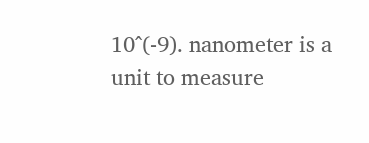10^(-9). nanometer is a unit to measure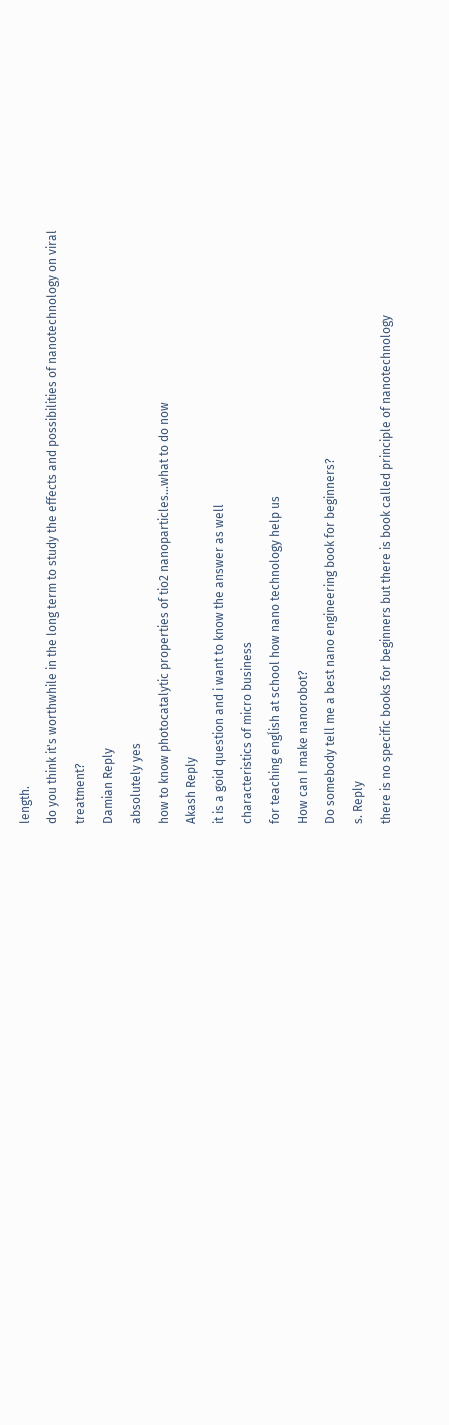length.
do you think it's worthwhile in the long term to study the effects and possibilities of nanotechnology on viral treatment?
Damian Reply
absolutely yes
how to know photocatalytic properties of tio2 nanoparticles...what to do now
Akash Reply
it is a goid question and i want to know the answer as well
characteristics of micro business
for teaching engĺish at school how nano technology help us
How can I make nanorobot?
Do somebody tell me a best nano engineering book for beginners?
s. Reply
there is no specific books for beginners but there is book called principle of nanotechnology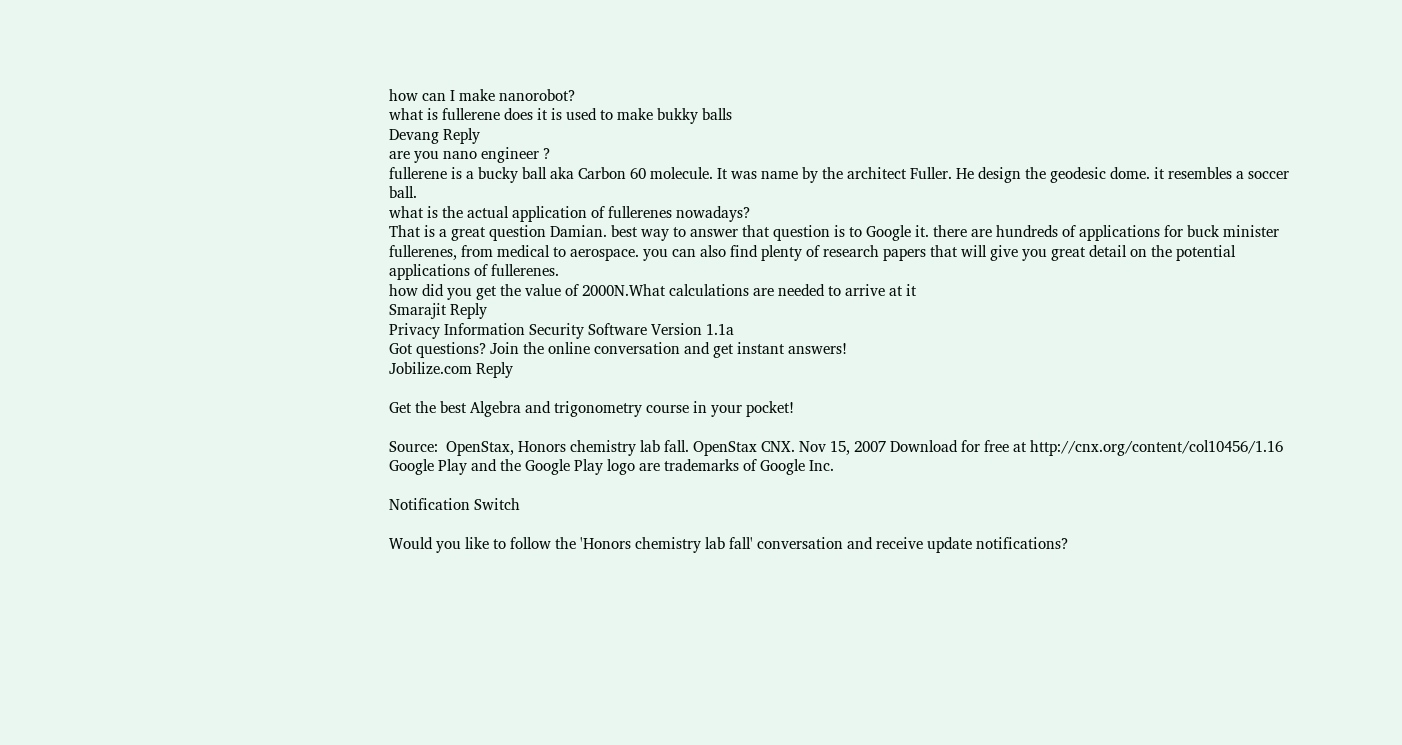how can I make nanorobot?
what is fullerene does it is used to make bukky balls
Devang Reply
are you nano engineer ?
fullerene is a bucky ball aka Carbon 60 molecule. It was name by the architect Fuller. He design the geodesic dome. it resembles a soccer ball.
what is the actual application of fullerenes nowadays?
That is a great question Damian. best way to answer that question is to Google it. there are hundreds of applications for buck minister fullerenes, from medical to aerospace. you can also find plenty of research papers that will give you great detail on the potential applications of fullerenes.
how did you get the value of 2000N.What calculations are needed to arrive at it
Smarajit Reply
Privacy Information Security Software Version 1.1a
Got questions? Join the online conversation and get instant answers!
Jobilize.com Reply

Get the best Algebra and trigonometry course in your pocket!

Source:  OpenStax, Honors chemistry lab fall. OpenStax CNX. Nov 15, 2007 Download for free at http://cnx.org/content/col10456/1.16
Google Play and the Google Play logo are trademarks of Google Inc.

Notification Switch

Would you like to follow the 'Honors chemistry lab fall' conversation and receive update notifications?